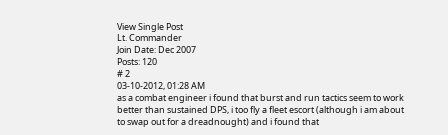View Single Post
Lt. Commander
Join Date: Dec 2007
Posts: 120
# 2
03-10-2012, 01:28 AM
as a combat engineer i found that burst and run tactics seem to work better than sustained DPS, i too fly a fleet escort (although i am about to swap out for a dreadnought) and i found that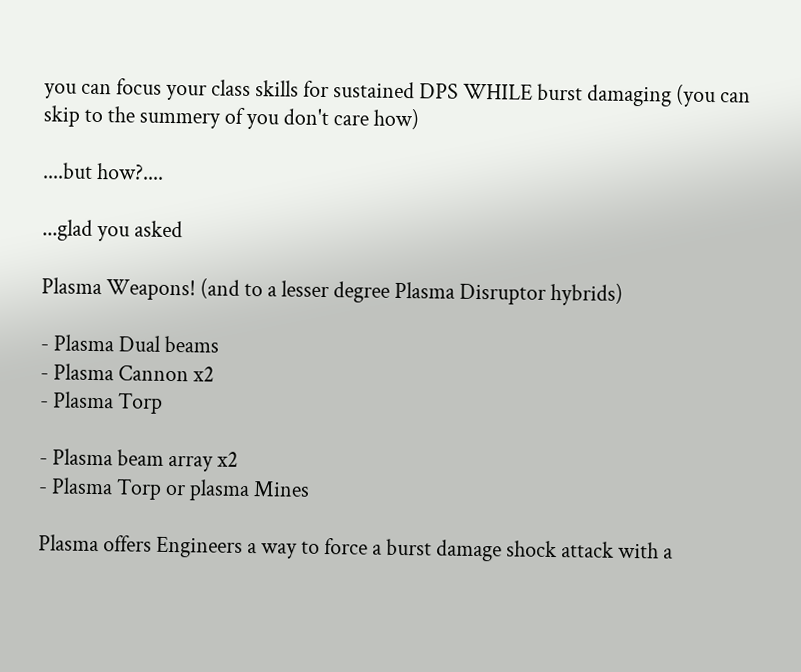you can focus your class skills for sustained DPS WHILE burst damaging (you can skip to the summery of you don't care how)

....but how?....

...glad you asked

Plasma Weapons! (and to a lesser degree Plasma Disruptor hybrids)

- Plasma Dual beams
- Plasma Cannon x2
- Plasma Torp

- Plasma beam array x2
- Plasma Torp or plasma Mines

Plasma offers Engineers a way to force a burst damage shock attack with a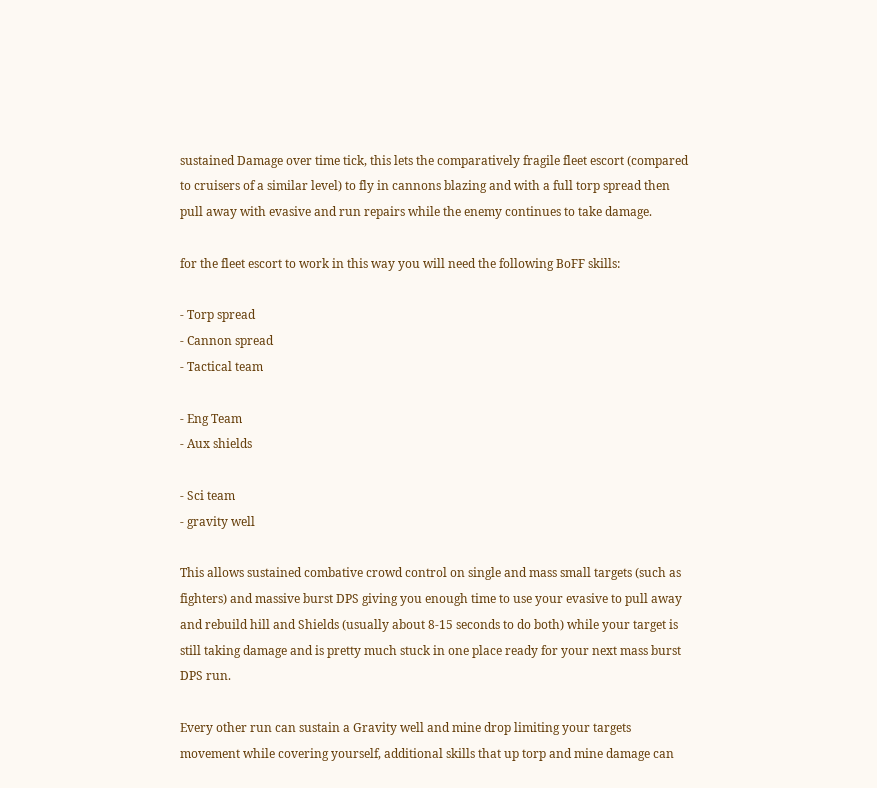sustained Damage over time tick, this lets the comparatively fragile fleet escort (compared to cruisers of a similar level) to fly in cannons blazing and with a full torp spread then pull away with evasive and run repairs while the enemy continues to take damage.

for the fleet escort to work in this way you will need the following BoFF skills:

- Torp spread
- Cannon spread
- Tactical team

- Eng Team
- Aux shields

- Sci team
- gravity well

This allows sustained combative crowd control on single and mass small targets (such as fighters) and massive burst DPS giving you enough time to use your evasive to pull away and rebuild hill and Shields (usually about 8-15 seconds to do both) while your target is still taking damage and is pretty much stuck in one place ready for your next mass burst DPS run.

Every other run can sustain a Gravity well and mine drop limiting your targets movement while covering yourself, additional skills that up torp and mine damage can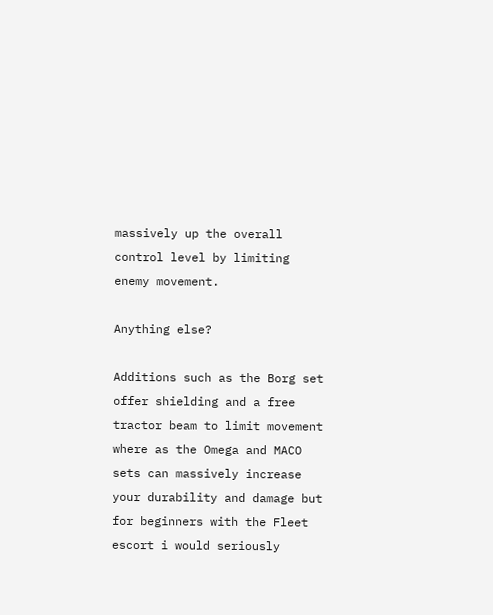massively up the overall control level by limiting enemy movement.

Anything else?

Additions such as the Borg set offer shielding and a free tractor beam to limit movement where as the Omega and MACO sets can massively increase your durability and damage but for beginners with the Fleet escort i would seriously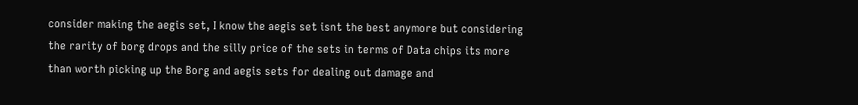consider making the aegis set, I know the aegis set isnt the best anymore but considering the rarity of borg drops and the silly price of the sets in terms of Data chips its more than worth picking up the Borg and aegis sets for dealing out damage and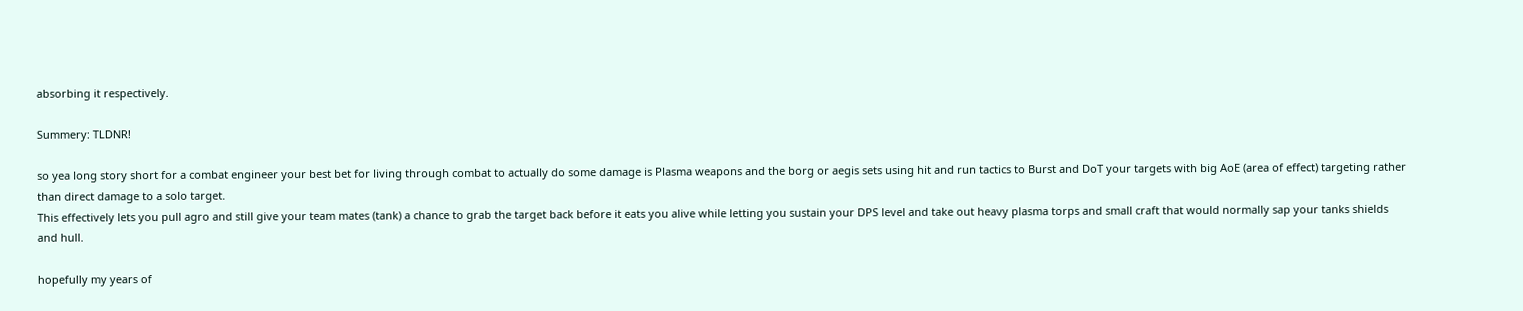absorbing it respectively.

Summery: TLDNR!

so yea long story short for a combat engineer your best bet for living through combat to actually do some damage is Plasma weapons and the borg or aegis sets using hit and run tactics to Burst and DoT your targets with big AoE (area of effect) targeting rather than direct damage to a solo target.
This effectively lets you pull agro and still give your team mates (tank) a chance to grab the target back before it eats you alive while letting you sustain your DPS level and take out heavy plasma torps and small craft that would normally sap your tanks shields and hull.

hopefully my years of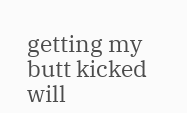getting my butt kicked will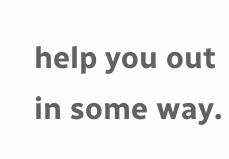help you out in some way.